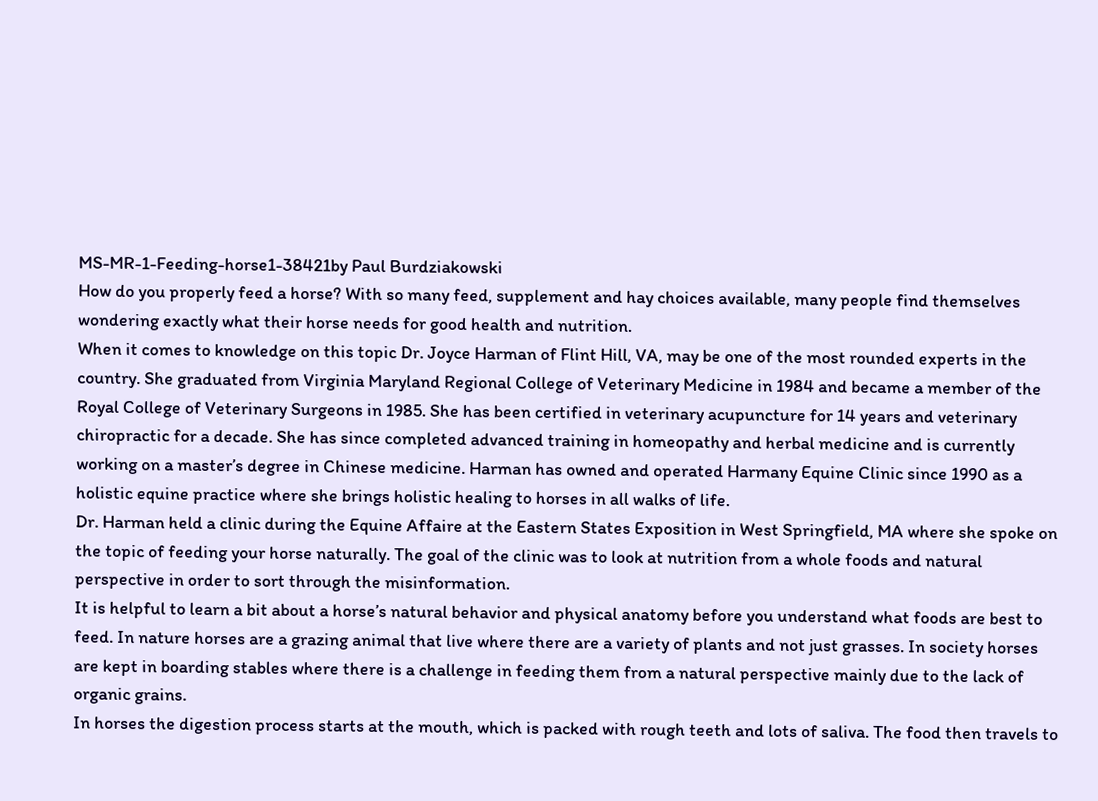MS-MR-1-Feeding-horse1-38421by Paul Burdziakowski
How do you properly feed a horse? With so many feed, supplement and hay choices available, many people find themselves wondering exactly what their horse needs for good health and nutrition.
When it comes to knowledge on this topic Dr. Joyce Harman of Flint Hill, VA, may be one of the most rounded experts in the country. She graduated from Virginia Maryland Regional College of Veterinary Medicine in 1984 and became a member of the Royal College of Veterinary Surgeons in 1985. She has been certified in veterinary acupuncture for 14 years and veterinary chiropractic for a decade. She has since completed advanced training in homeopathy and herbal medicine and is currently working on a master’s degree in Chinese medicine. Harman has owned and operated Harmany Equine Clinic since 1990 as a holistic equine practice where she brings holistic healing to horses in all walks of life.
Dr. Harman held a clinic during the Equine Affaire at the Eastern States Exposition in West Springfield, MA where she spoke on the topic of feeding your horse naturally. The goal of the clinic was to look at nutrition from a whole foods and natural perspective in order to sort through the misinformation.
It is helpful to learn a bit about a horse’s natural behavior and physical anatomy before you understand what foods are best to feed. In nature horses are a grazing animal that live where there are a variety of plants and not just grasses. In society horses are kept in boarding stables where there is a challenge in feeding them from a natural perspective mainly due to the lack of organic grains.
In horses the digestion process starts at the mouth, which is packed with rough teeth and lots of saliva. The food then travels to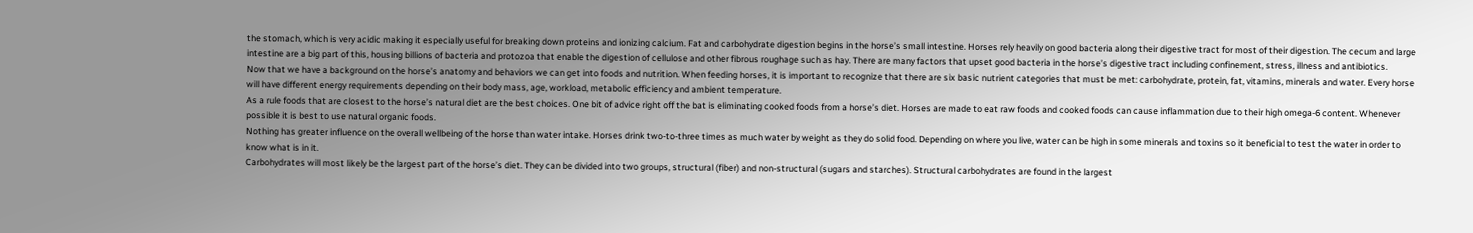the stomach, which is very acidic making it especially useful for breaking down proteins and ionizing calcium. Fat and carbohydrate digestion begins in the horse’s small intestine. Horses rely heavily on good bacteria along their digestive tract for most of their digestion. The cecum and large intestine are a big part of this, housing billions of bacteria and protozoa that enable the digestion of cellulose and other fibrous roughage such as hay. There are many factors that upset good bacteria in the horse’s digestive tract including confinement, stress, illness and antibiotics.
Now that we have a background on the horse’s anatomy and behaviors we can get into foods and nutrition. When feeding horses, it is important to recognize that there are six basic nutrient categories that must be met: carbohydrate, protein, fat, vitamins, minerals and water. Every horse will have different energy requirements depending on their body mass, age, workload, metabolic efficiency and ambient temperature.
As a rule foods that are closest to the horse’s natural diet are the best choices. One bit of advice right off the bat is eliminating cooked foods from a horse’s diet. Horses are made to eat raw foods and cooked foods can cause inflammation due to their high omega-6 content. Whenever possible it is best to use natural organic foods.
Nothing has greater influence on the overall wellbeing of the horse than water intake. Horses drink two-to-three times as much water by weight as they do solid food. Depending on where you live, water can be high in some minerals and toxins so it beneficial to test the water in order to know what is in it.
Carbohydrates will most likely be the largest part of the horse’s diet. They can be divided into two groups, structural (fiber) and non-structural (sugars and starches). Structural carbohydrates are found in the largest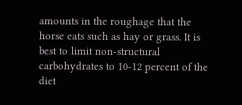amounts in the roughage that the horse eats such as hay or grass. It is best to limit non-structural carbohydrates to 10-12 percent of the diet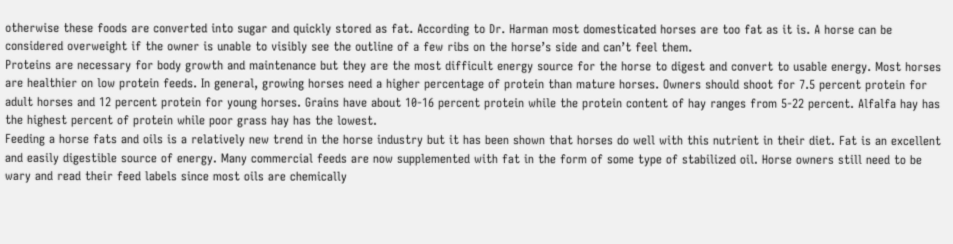otherwise these foods are converted into sugar and quickly stored as fat. According to Dr. Harman most domesticated horses are too fat as it is. A horse can be considered overweight if the owner is unable to visibly see the outline of a few ribs on the horse’s side and can’t feel them.
Proteins are necessary for body growth and maintenance but they are the most difficult energy source for the horse to digest and convert to usable energy. Most horses are healthier on low protein feeds. In general, growing horses need a higher percentage of protein than mature horses. Owners should shoot for 7.5 percent protein for adult horses and 12 percent protein for young horses. Grains have about 10-16 percent protein while the protein content of hay ranges from 5-22 percent. Alfalfa hay has the highest percent of protein while poor grass hay has the lowest.
Feeding a horse fats and oils is a relatively new trend in the horse industry but it has been shown that horses do well with this nutrient in their diet. Fat is an excellent and easily digestible source of energy. Many commercial feeds are now supplemented with fat in the form of some type of stabilized oil. Horse owners still need to be wary and read their feed labels since most oils are chemically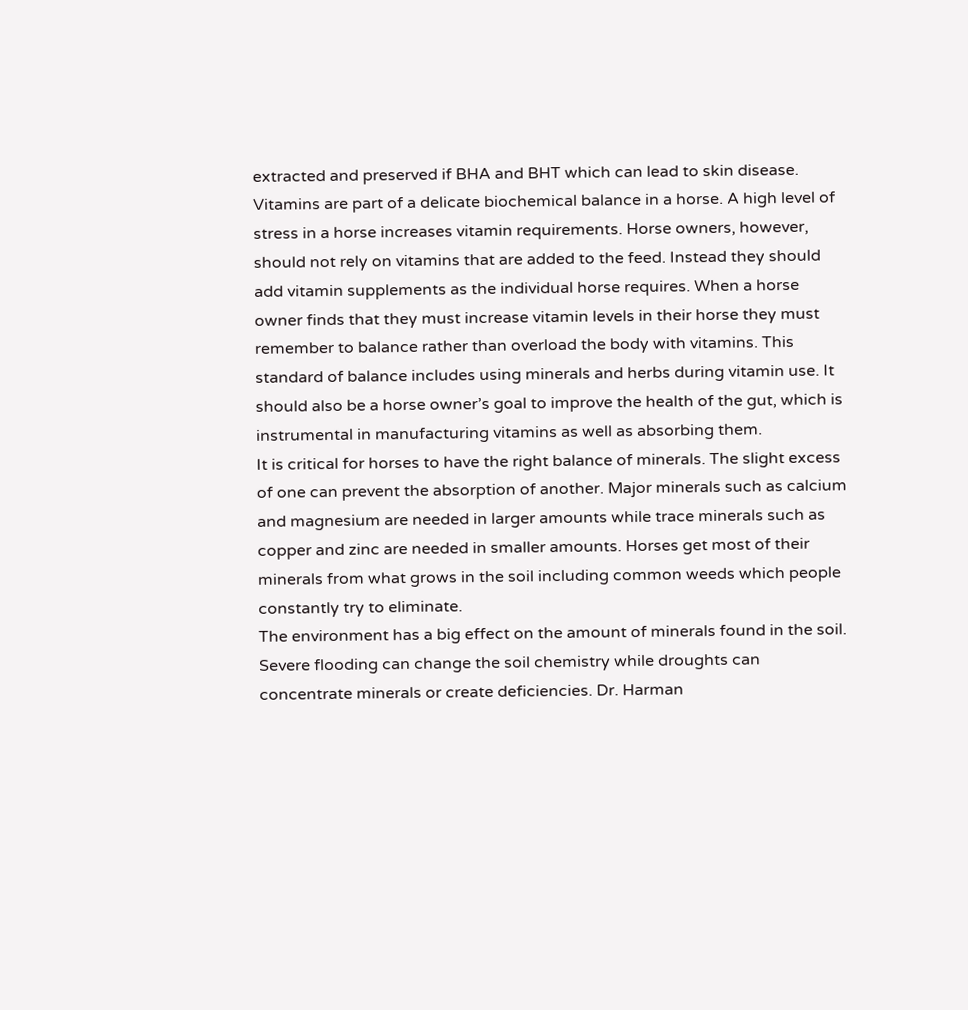extracted and preserved if BHA and BHT which can lead to skin disease.
Vitamins are part of a delicate biochemical balance in a horse. A high level of stress in a horse increases vitamin requirements. Horse owners, however, should not rely on vitamins that are added to the feed. Instead they should add vitamin supplements as the individual horse requires. When a horse owner finds that they must increase vitamin levels in their horse they must remember to balance rather than overload the body with vitamins. This standard of balance includes using minerals and herbs during vitamin use. It should also be a horse owner’s goal to improve the health of the gut, which is instrumental in manufacturing vitamins as well as absorbing them.
It is critical for horses to have the right balance of minerals. The slight excess of one can prevent the absorption of another. Major minerals such as calcium and magnesium are needed in larger amounts while trace minerals such as copper and zinc are needed in smaller amounts. Horses get most of their minerals from what grows in the soil including common weeds which people constantly try to eliminate.
The environment has a big effect on the amount of minerals found in the soil. Severe flooding can change the soil chemistry while droughts can concentrate minerals or create deficiencies. Dr. Harman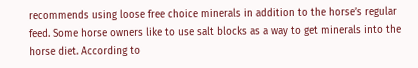recommends using loose free choice minerals in addition to the horse’s regular feed. Some horse owners like to use salt blocks as a way to get minerals into the horse diet. According to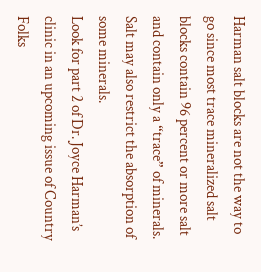Harman salt blocks are not the way to go since most trace mineralized salt blocks contain 96 percent or more salt and contain only a “trace” of minerals. Salt may also restrict the absorption of some minerals.
Look for part 2 of Dr. Joyce Harman’s clinic in an upcoming issue of Country Folks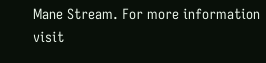Mane Stream. For more information visit